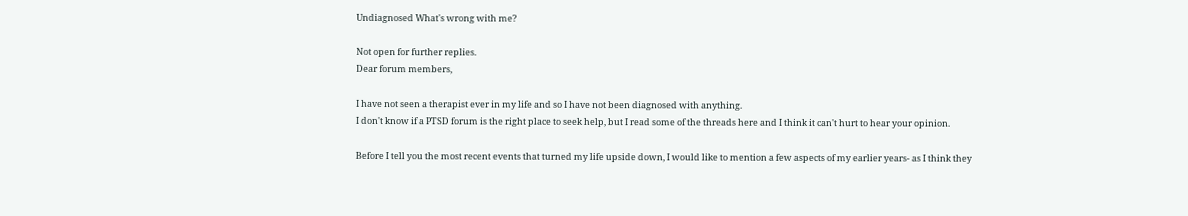Undiagnosed What's wrong with me?

Not open for further replies.
Dear forum members,

I have not seen a therapist ever in my life and so I have not been diagnosed with anything.
I don't know if a PTSD forum is the right place to seek help, but I read some of the threads here and I think it can't hurt to hear your opinion.

Before I tell you the most recent events that turned my life upside down, I would like to mention a few aspects of my earlier years- as I think they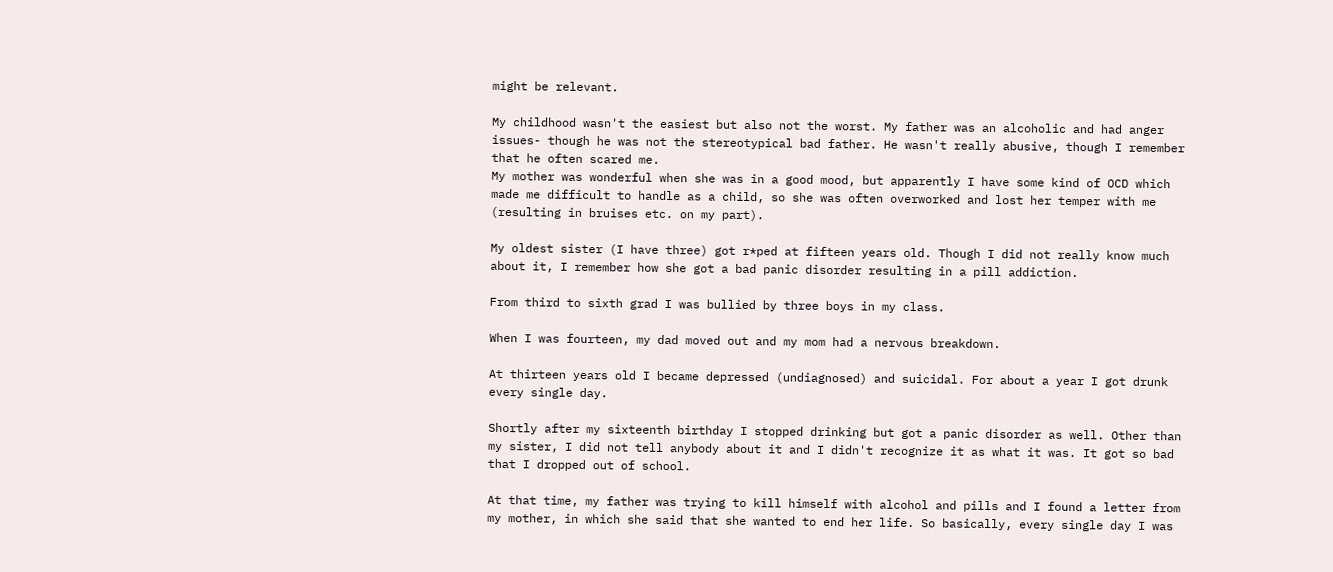might be relevant.

My childhood wasn't the easiest but also not the worst. My father was an alcoholic and had anger issues- though he was not the stereotypical bad father. He wasn't really abusive, though I remember that he often scared me.
My mother was wonderful when she was in a good mood, but apparently I have some kind of OCD which made me difficult to handle as a child, so she was often overworked and lost her temper with me (resulting in bruises etc. on my part).

My oldest sister (I have three) got r*ped at fifteen years old. Though I did not really know much about it, I remember how she got a bad panic disorder resulting in a pill addiction.

From third to sixth grad I was bullied by three boys in my class.

When I was fourteen, my dad moved out and my mom had a nervous breakdown.

At thirteen years old I became depressed (undiagnosed) and suicidal. For about a year I got drunk every single day.

Shortly after my sixteenth birthday I stopped drinking but got a panic disorder as well. Other than my sister, I did not tell anybody about it and I didn't recognize it as what it was. It got so bad that I dropped out of school.

At that time, my father was trying to kill himself with alcohol and pills and I found a letter from my mother, in which she said that she wanted to end her life. So basically, every single day I was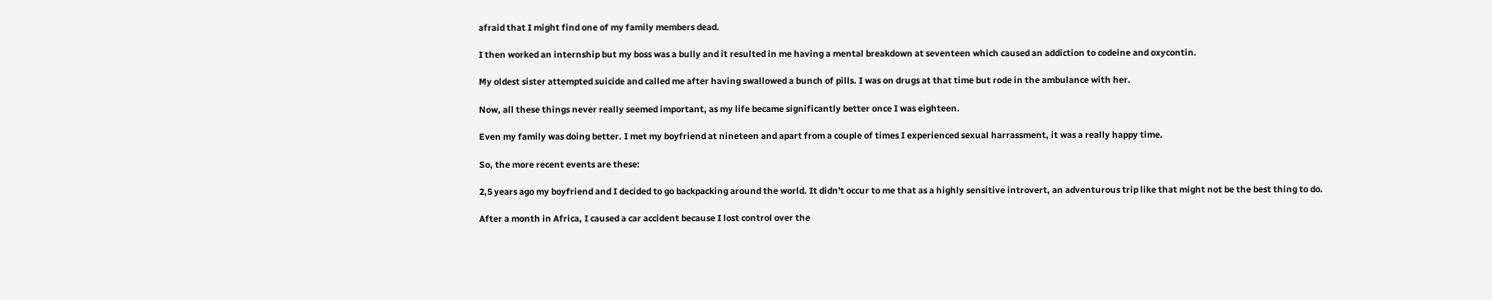afraid that I might find one of my family members dead.

I then worked an internship but my boss was a bully and it resulted in me having a mental breakdown at seventeen which caused an addiction to codeine and oxycontin.

My oldest sister attempted suicide and called me after having swallowed a bunch of pills. I was on drugs at that time but rode in the ambulance with her.

Now, all these things never really seemed important, as my life became significantly better once I was eighteen.

Even my family was doing better. I met my boyfriend at nineteen and apart from a couple of times I experienced sexual harrassment, it was a really happy time.

So, the more recent events are these:

2,5 years ago my boyfriend and I decided to go backpacking around the world. It didn't occur to me that as a highly sensitive introvert, an adventurous trip like that might not be the best thing to do.

After a month in Africa, I caused a car accident because I lost control over the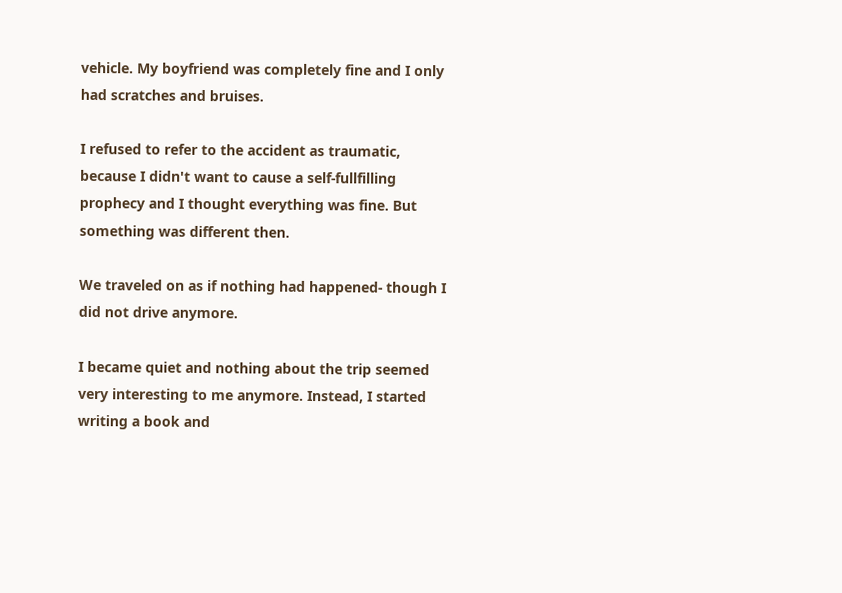vehicle. My boyfriend was completely fine and I only had scratches and bruises.

I refused to refer to the accident as traumatic, because I didn't want to cause a self-fullfilling prophecy and I thought everything was fine. But something was different then.

We traveled on as if nothing had happened- though I did not drive anymore.

I became quiet and nothing about the trip seemed very interesting to me anymore. Instead, I started writing a book and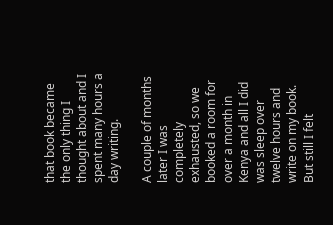that book became the only thing I thought about and I spent many hours a day writing.

A couple of months later I was completely exhausted, so we booked a room for over a month in Kenya and all I did was sleep over twelve hours and write on my book. But still I felt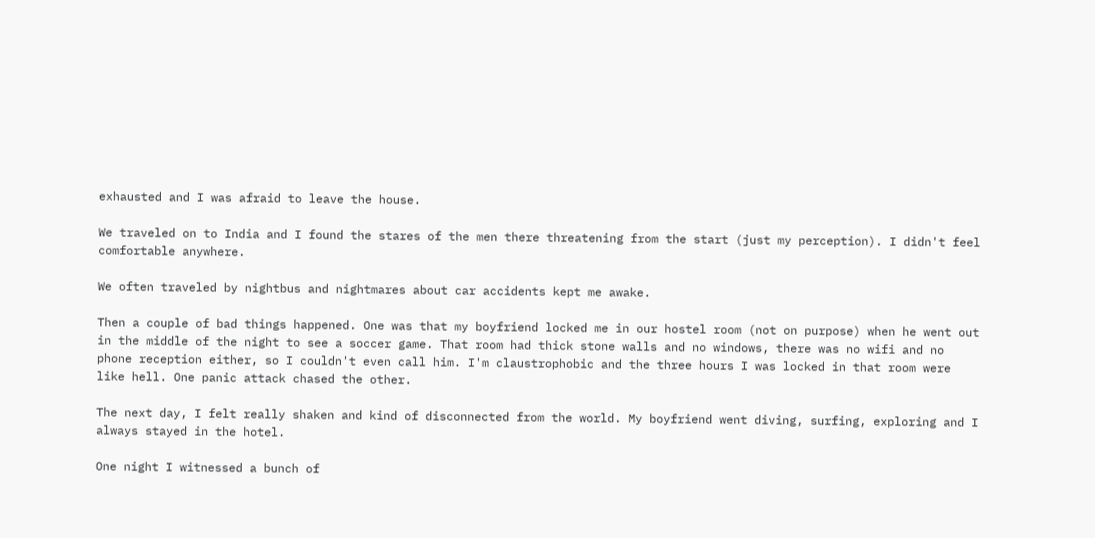exhausted and I was afraid to leave the house.

We traveled on to India and I found the stares of the men there threatening from the start (just my perception). I didn't feel comfortable anywhere.

We often traveled by nightbus and nightmares about car accidents kept me awake.

Then a couple of bad things happened. One was that my boyfriend locked me in our hostel room (not on purpose) when he went out in the middle of the night to see a soccer game. That room had thick stone walls and no windows, there was no wifi and no phone reception either, so I couldn't even call him. I'm claustrophobic and the three hours I was locked in that room were like hell. One panic attack chased the other.

The next day, I felt really shaken and kind of disconnected from the world. My boyfriend went diving, surfing, exploring and I always stayed in the hotel.

One night I witnessed a bunch of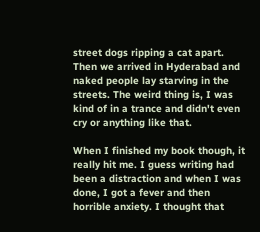street dogs ripping a cat apart. Then we arrived in Hyderabad and naked people lay starving in the streets. The weird thing is, I was kind of in a trance and didn't even cry or anything like that.

When I finished my book though, it really hit me. I guess writing had been a distraction and when I was done, I got a fever and then horrible anxiety. I thought that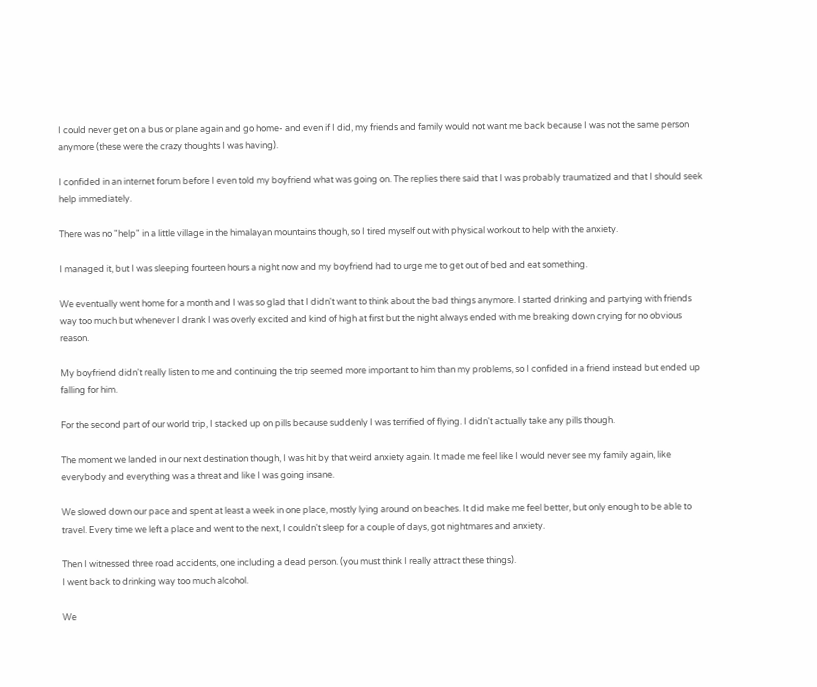I could never get on a bus or plane again and go home- and even if I did, my friends and family would not want me back because I was not the same person anymore (these were the crazy thoughts I was having).

I confided in an internet forum before I even told my boyfriend what was going on. The replies there said that I was probably traumatized and that I should seek help immediately.

There was no "help" in a little village in the himalayan mountains though, so I tired myself out with physical workout to help with the anxiety.

I managed it, but I was sleeping fourteen hours a night now and my boyfriend had to urge me to get out of bed and eat something.

We eventually went home for a month and I was so glad that I didn't want to think about the bad things anymore. I started drinking and partying with friends way too much but whenever I drank I was overly excited and kind of high at first but the night always ended with me breaking down crying for no obvious reason.

My boyfriend didn't really listen to me and continuing the trip seemed more important to him than my problems, so I confided in a friend instead but ended up falling for him.

For the second part of our world trip, I stacked up on pills because suddenly I was terrified of flying. I didn't actually take any pills though.

The moment we landed in our next destination though, I was hit by that weird anxiety again. It made me feel like I would never see my family again, like everybody and everything was a threat and like I was going insane.

We slowed down our pace and spent at least a week in one place, mostly lying around on beaches. It did make me feel better, but only enough to be able to travel. Every time we left a place and went to the next, I couldn't sleep for a couple of days, got nightmares and anxiety.

Then I witnessed three road accidents, one including a dead person. (you must think I really attract these things).
I went back to drinking way too much alcohol.

We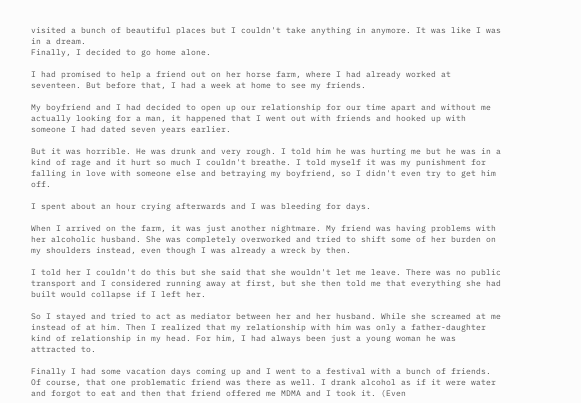visited a bunch of beautiful places but I couldn't take anything in anymore. It was like I was in a dream.
Finally, I decided to go home alone.

I had promised to help a friend out on her horse farm, where I had already worked at seventeen. But before that, I had a week at home to see my friends.

My boyfriend and I had decided to open up our relationship for our time apart and without me actually looking for a man, it happened that I went out with friends and hooked up with someone I had dated seven years earlier.

But it was horrible. He was drunk and very rough. I told him he was hurting me but he was in a kind of rage and it hurt so much I couldn't breathe. I told myself it was my punishment for falling in love with someone else and betraying my boyfriend, so I didn't even try to get him off.

I spent about an hour crying afterwards and I was bleeding for days.

When I arrived on the farm, it was just another nightmare. My friend was having problems with her alcoholic husband. She was completely overworked and tried to shift some of her burden on my shoulders instead, even though I was already a wreck by then.

I told her I couldn't do this but she said that she wouldn't let me leave. There was no public transport and I considered running away at first, but she then told me that everything she had built would collapse if I left her.

So I stayed and tried to act as mediator between her and her husband. While she screamed at me instead of at him. Then I realized that my relationship with him was only a father-daughter kind of relationship in my head. For him, I had always been just a young woman he was attracted to.

Finally I had some vacation days coming up and I went to a festival with a bunch of friends. Of course, that one problematic friend was there as well. I drank alcohol as if it were water and forgot to eat and then that friend offered me MDMA and I took it. (Even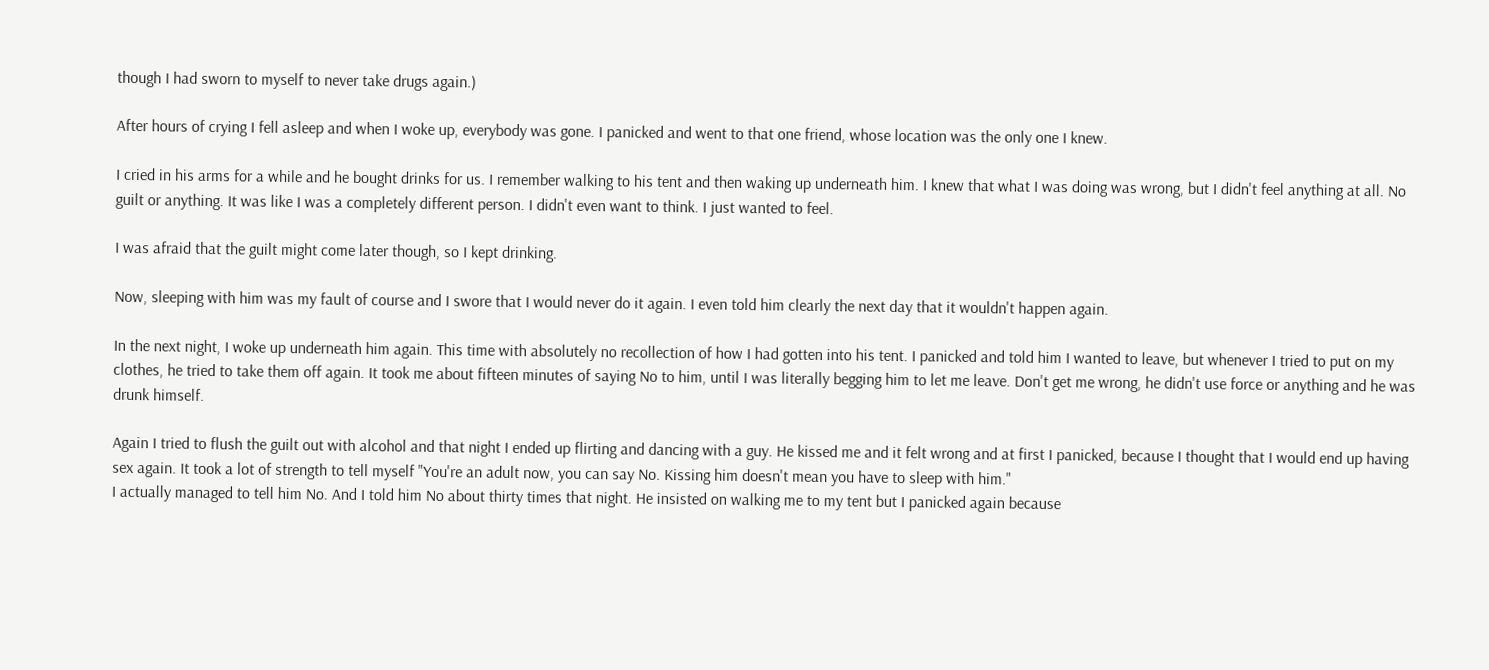though I had sworn to myself to never take drugs again.)

After hours of crying I fell asleep and when I woke up, everybody was gone. I panicked and went to that one friend, whose location was the only one I knew.

I cried in his arms for a while and he bought drinks for us. I remember walking to his tent and then waking up underneath him. I knew that what I was doing was wrong, but I didn't feel anything at all. No guilt or anything. It was like I was a completely different person. I didn't even want to think. I just wanted to feel.

I was afraid that the guilt might come later though, so I kept drinking.

Now, sleeping with him was my fault of course and I swore that I would never do it again. I even told him clearly the next day that it wouldn't happen again.

In the next night, I woke up underneath him again. This time with absolutely no recollection of how I had gotten into his tent. I panicked and told him I wanted to leave, but whenever I tried to put on my clothes, he tried to take them off again. It took me about fifteen minutes of saying No to him, until I was literally begging him to let me leave. Don't get me wrong, he didn't use force or anything and he was drunk himself.

Again I tried to flush the guilt out with alcohol and that night I ended up flirting and dancing with a guy. He kissed me and it felt wrong and at first I panicked, because I thought that I would end up having sex again. It took a lot of strength to tell myself "You're an adult now, you can say No. Kissing him doesn't mean you have to sleep with him."
I actually managed to tell him No. And I told him No about thirty times that night. He insisted on walking me to my tent but I panicked again because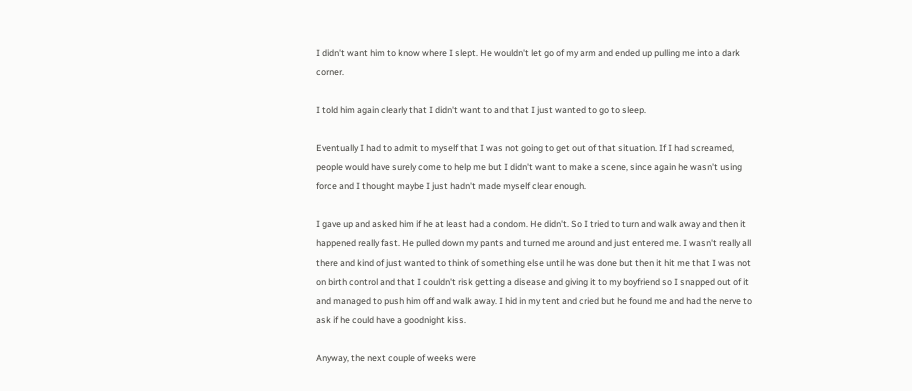I didn't want him to know where I slept. He wouldn't let go of my arm and ended up pulling me into a dark corner.

I told him again clearly that I didn't want to and that I just wanted to go to sleep.

Eventually I had to admit to myself that I was not going to get out of that situation. If I had screamed, people would have surely come to help me but I didn't want to make a scene, since again he wasn't using force and I thought maybe I just hadn't made myself clear enough.

I gave up and asked him if he at least had a condom. He didn't. So I tried to turn and walk away and then it happened really fast. He pulled down my pants and turned me around and just entered me. I wasn't really all there and kind of just wanted to think of something else until he was done but then it hit me that I was not on birth control and that I couldn't risk getting a disease and giving it to my boyfriend so I snapped out of it and managed to push him off and walk away. I hid in my tent and cried but he found me and had the nerve to ask if he could have a goodnight kiss.

Anyway, the next couple of weeks were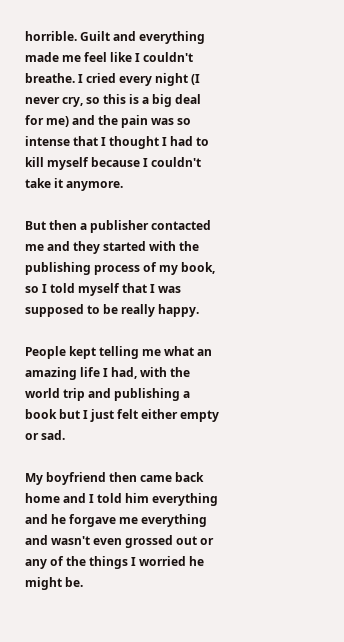horrible. Guilt and everything made me feel like I couldn't breathe. I cried every night (I never cry, so this is a big deal for me) and the pain was so intense that I thought I had to kill myself because I couldn't take it anymore.

But then a publisher contacted me and they started with the publishing process of my book, so I told myself that I was supposed to be really happy.

People kept telling me what an amazing life I had, with the world trip and publishing a book but I just felt either empty or sad.

My boyfriend then came back home and I told him everything and he forgave me everything and wasn't even grossed out or any of the things I worried he might be.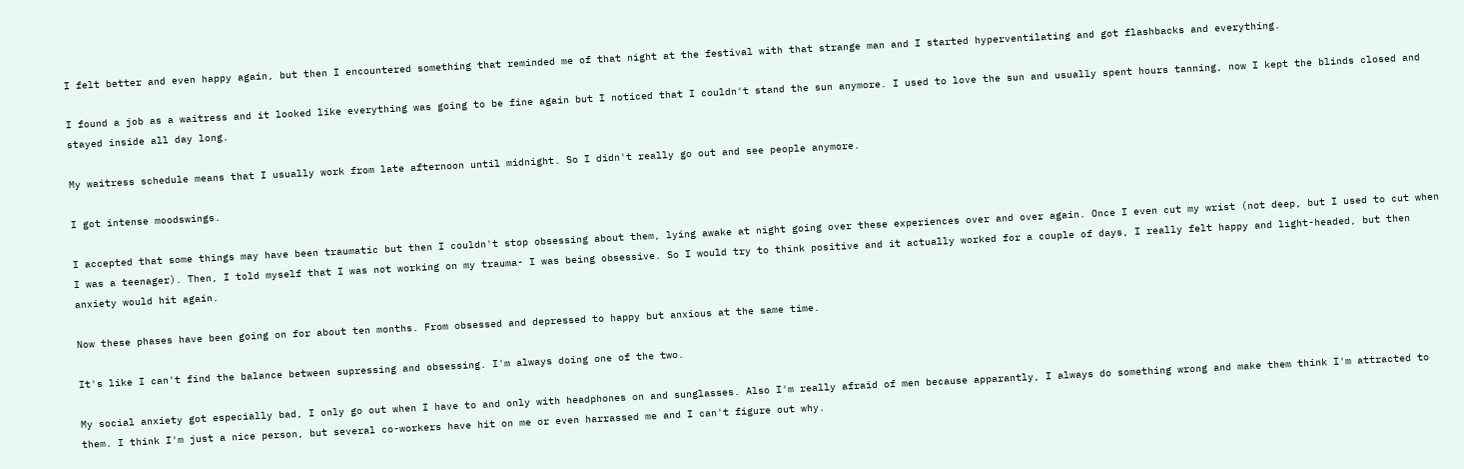I felt better and even happy again, but then I encountered something that reminded me of that night at the festival with that strange man and I started hyperventilating and got flashbacks and everything.

I found a job as a waitress and it looked like everything was going to be fine again but I noticed that I couldn't stand the sun anymore. I used to love the sun and usually spent hours tanning, now I kept the blinds closed and stayed inside all day long.

My waitress schedule means that I usually work from late afternoon until midnight. So I didn't really go out and see people anymore.

I got intense moodswings.

I accepted that some things may have been traumatic but then I couldn't stop obsessing about them, lying awake at night going over these experiences over and over again. Once I even cut my wrist (not deep, but I used to cut when I was a teenager). Then, I told myself that I was not working on my trauma- I was being obsessive. So I would try to think positive and it actually worked for a couple of days, I really felt happy and light-headed, but then anxiety would hit again.

Now these phases have been going on for about ten months. From obsessed and depressed to happy but anxious at the same time.

It's like I can't find the balance between supressing and obsessing. I'm always doing one of the two.

My social anxiety got especially bad, I only go out when I have to and only with headphones on and sunglasses. Also I'm really afraid of men because apparantly, I always do something wrong and make them think I'm attracted to them. I think I'm just a nice person, but several co-workers have hit on me or even harrassed me and I can't figure out why.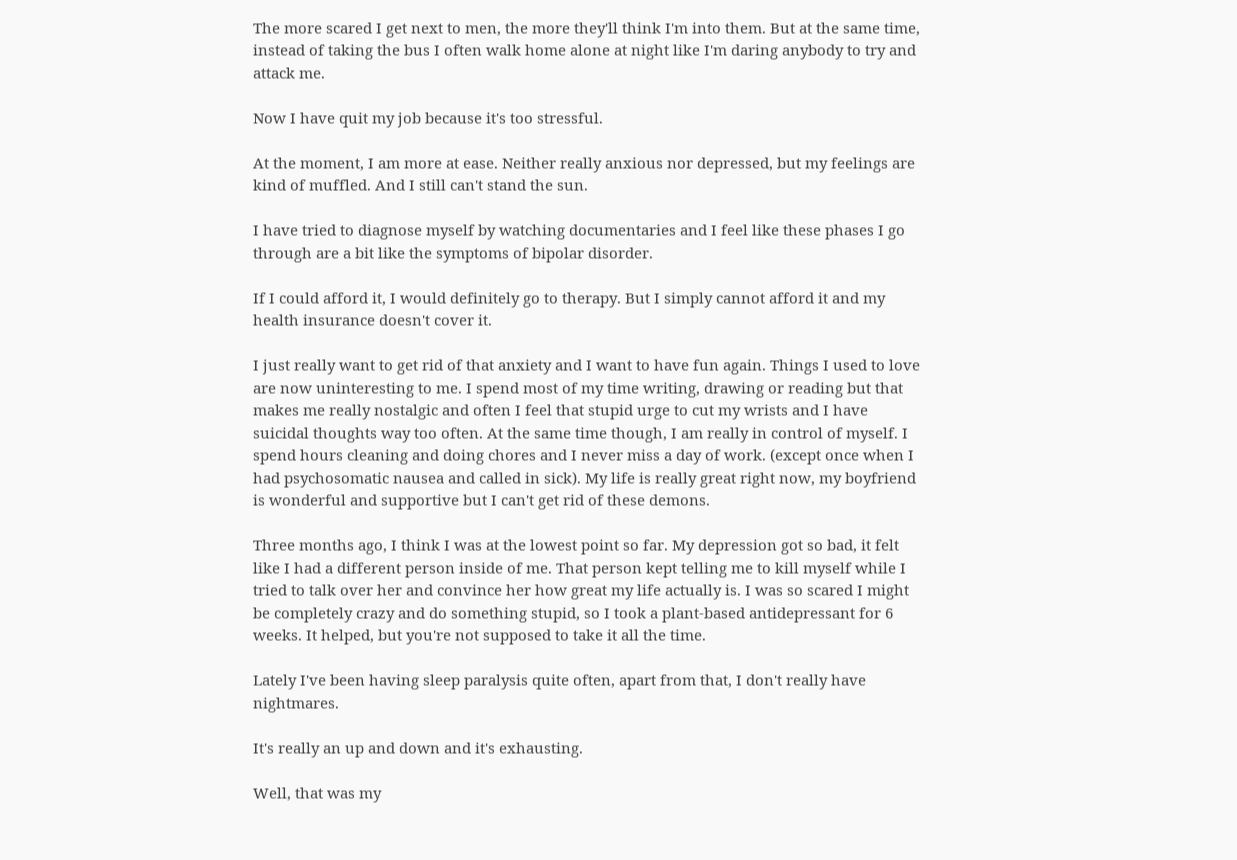The more scared I get next to men, the more they'll think I'm into them. But at the same time, instead of taking the bus I often walk home alone at night like I'm daring anybody to try and attack me.

Now I have quit my job because it's too stressful.

At the moment, I am more at ease. Neither really anxious nor depressed, but my feelings are kind of muffled. And I still can't stand the sun.

I have tried to diagnose myself by watching documentaries and I feel like these phases I go through are a bit like the symptoms of bipolar disorder.

If I could afford it, I would definitely go to therapy. But I simply cannot afford it and my health insurance doesn't cover it.

I just really want to get rid of that anxiety and I want to have fun again. Things I used to love are now uninteresting to me. I spend most of my time writing, drawing or reading but that makes me really nostalgic and often I feel that stupid urge to cut my wrists and I have suicidal thoughts way too often. At the same time though, I am really in control of myself. I spend hours cleaning and doing chores and I never miss a day of work. (except once when I had psychosomatic nausea and called in sick). My life is really great right now, my boyfriend is wonderful and supportive but I can't get rid of these demons.

Three months ago, I think I was at the lowest point so far. My depression got so bad, it felt like I had a different person inside of me. That person kept telling me to kill myself while I tried to talk over her and convince her how great my life actually is. I was so scared I might be completely crazy and do something stupid, so I took a plant-based antidepressant for 6 weeks. It helped, but you're not supposed to take it all the time.

Lately I've been having sleep paralysis quite often, apart from that, I don't really have nightmares.

It's really an up and down and it's exhausting.

Well, that was my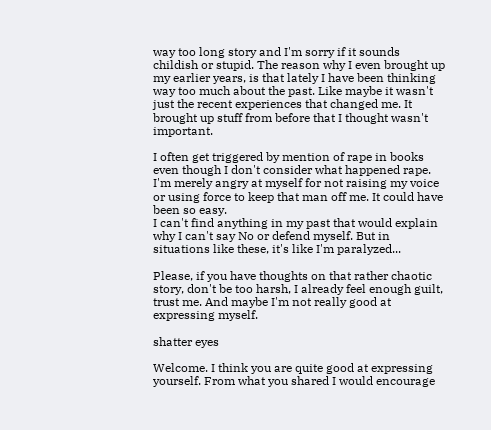way too long story and I'm sorry if it sounds childish or stupid. The reason why I even brought up my earlier years, is that lately I have been thinking way too much about the past. Like maybe it wasn't just the recent experiences that changed me. It brought up stuff from before that I thought wasn't important.

I often get triggered by mention of rape in books even though I don't consider what happened rape. I'm merely angry at myself for not raising my voice or using force to keep that man off me. It could have been so easy.
I can't find anything in my past that would explain why I can't say No or defend myself. But in situations like these, it's like I'm paralyzed...

Please, if you have thoughts on that rather chaotic story, don't be too harsh, I already feel enough guilt, trust me. And maybe I'm not really good at expressing myself.

shatter eyes

Welcome. I think you are quite good at expressing yourself. From what you shared I would encourage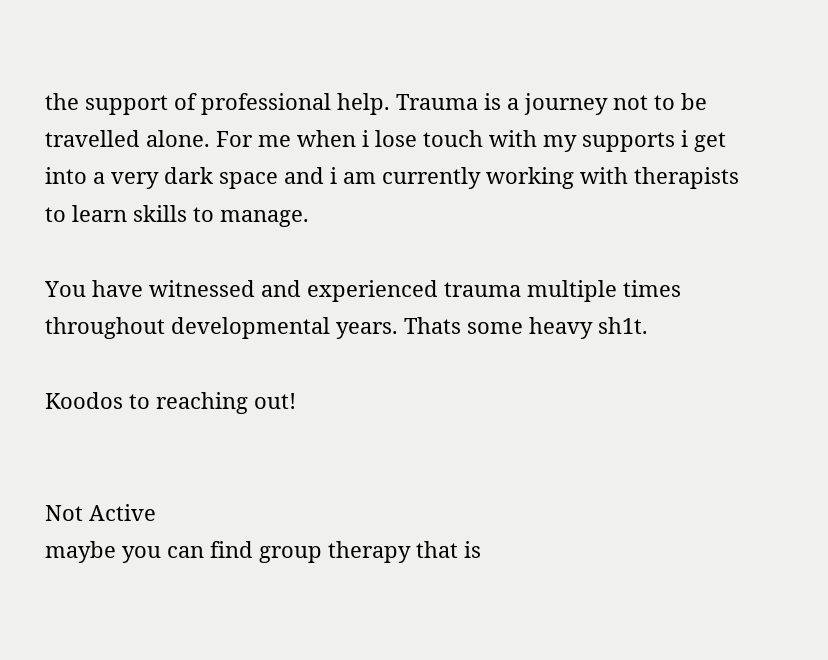the support of professional help. Trauma is a journey not to be travelled alone. For me when i lose touch with my supports i get into a very dark space and i am currently working with therapists to learn skills to manage.

You have witnessed and experienced trauma multiple times throughout developmental years. Thats some heavy sh1t.

Koodos to reaching out!


Not Active
maybe you can find group therapy that is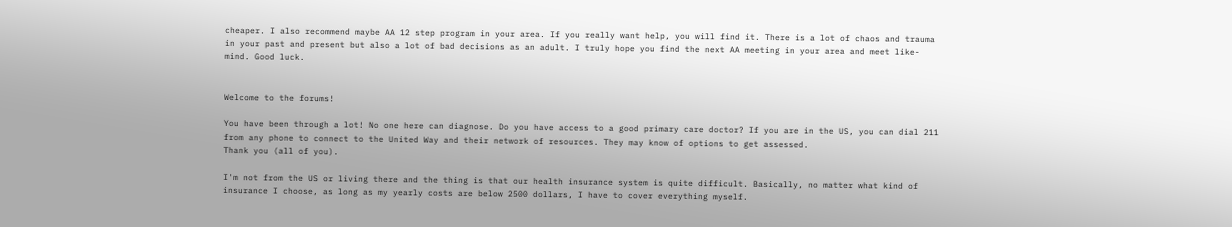cheaper. I also recommend maybe AA 12 step program in your area. If you really want help, you will find it. There is a lot of chaos and trauma in your past and present but also a lot of bad decisions as an adult. I truly hope you find the next AA meeting in your area and meet like-mind. Good luck.


Welcome to the forums!

You have been through a lot! No one here can diagnose. Do you have access to a good primary care doctor? If you are in the US, you can dial 211 from any phone to connect to the United Way and their network of resources. They may know of options to get assessed.
Thank you (all of you).

I'm not from the US or living there and the thing is that our health insurance system is quite difficult. Basically, no matter what kind of insurance I choose, as long as my yearly costs are below 2500 dollars, I have to cover everything myself.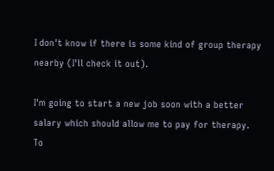I don't know if there is some kind of group therapy nearby (I'll check it out).

I'm going to start a new job soon with a better salary which should allow me to pay for therapy.
To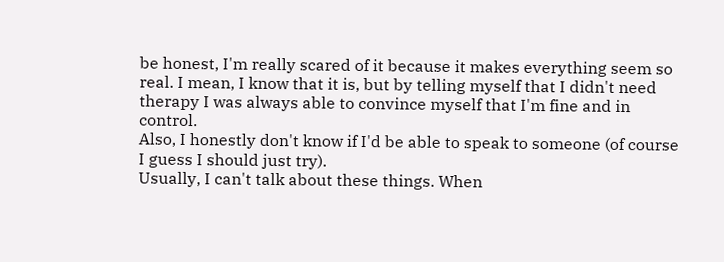be honest, I'm really scared of it because it makes everything seem so real. I mean, I know that it is, but by telling myself that I didn't need therapy I was always able to convince myself that I'm fine and in control.
Also, I honestly don't know if I'd be able to speak to someone (of course I guess I should just try).
Usually, I can't talk about these things. When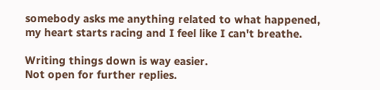somebody asks me anything related to what happened, my heart starts racing and I feel like I can't breathe.

Writing things down is way easier.
Not open for further replies.